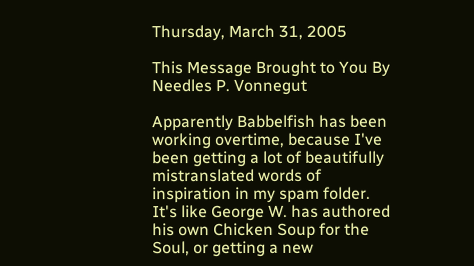Thursday, March 31, 2005

This Message Brought to You By Needles P. Vonnegut

Apparently Babbelfish has been working overtime, because I've been getting a lot of beautifully mistranslated words of inspiration in my spam folder. It's like George W. has authored his own Chicken Soup for the Soul, or getting a new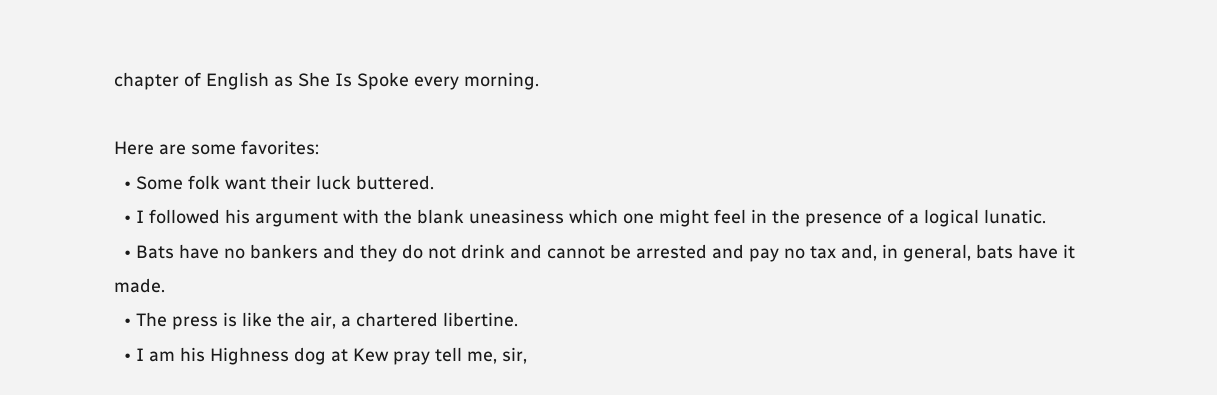chapter of English as She Is Spoke every morning.

Here are some favorites:
  • Some folk want their luck buttered.
  • I followed his argument with the blank uneasiness which one might feel in the presence of a logical lunatic.
  • Bats have no bankers and they do not drink and cannot be arrested and pay no tax and, in general, bats have it made.
  • The press is like the air, a chartered libertine.
  • I am his Highness dog at Kew pray tell me, sir,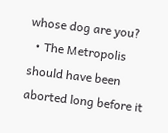whose dog are you?
  • The Metropolis should have been aborted long before it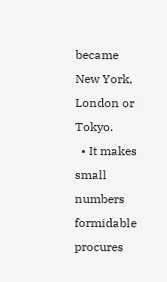became New York, London or Tokyo.
  • It makes small numbers formidable procures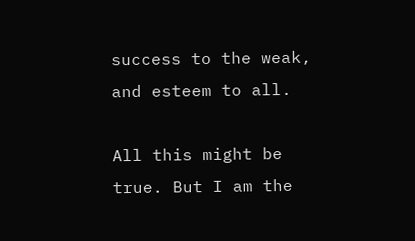success to the weak, and esteem to all.

All this might be true. But I am the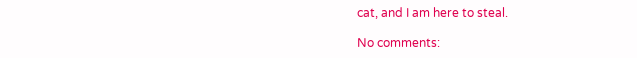cat, and I am here to steal.

No comments: